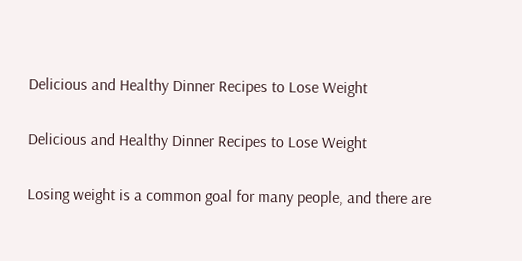Delicious and Healthy Dinner Recipes to Lose Weight

Delicious and Healthy Dinner Recipes to Lose Weight

Losing weight is a common goal for many people, and there are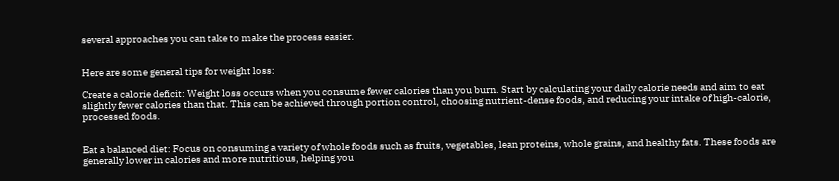several approaches you can take to make the process easier.


Here are some general tips for weight loss:

Create a calorie deficit: Weight loss occurs when you consume fewer calories than you burn. Start by calculating your daily calorie needs and aim to eat slightly fewer calories than that. This can be achieved through portion control, choosing nutrient-dense foods, and reducing your intake of high-calorie, processed foods.


Eat a balanced diet: Focus on consuming a variety of whole foods such as fruits, vegetables, lean proteins, whole grains, and healthy fats. These foods are generally lower in calories and more nutritious, helping you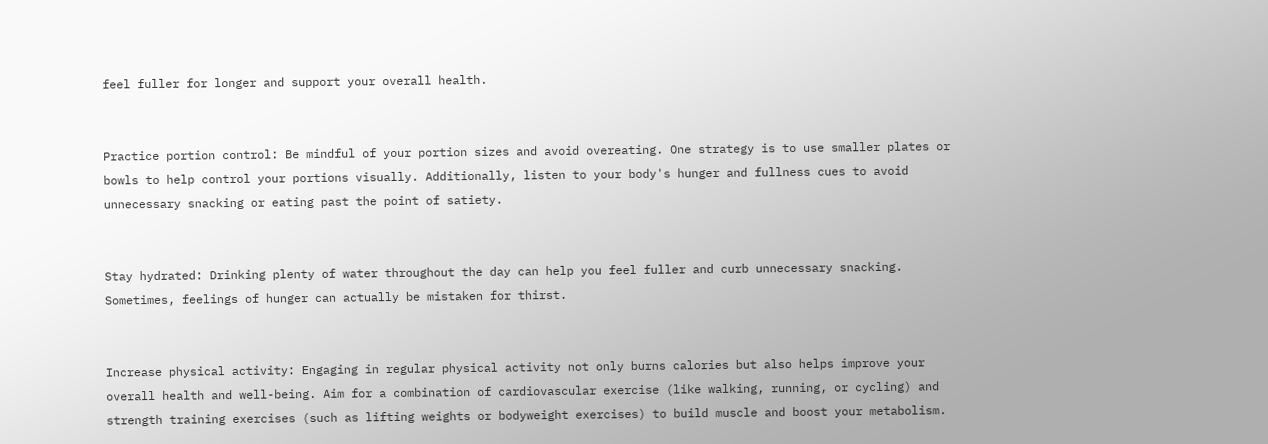feel fuller for longer and support your overall health.


Practice portion control: Be mindful of your portion sizes and avoid overeating. One strategy is to use smaller plates or bowls to help control your portions visually. Additionally, listen to your body's hunger and fullness cues to avoid unnecessary snacking or eating past the point of satiety.


Stay hydrated: Drinking plenty of water throughout the day can help you feel fuller and curb unnecessary snacking. Sometimes, feelings of hunger can actually be mistaken for thirst.


Increase physical activity: Engaging in regular physical activity not only burns calories but also helps improve your overall health and well-being. Aim for a combination of cardiovascular exercise (like walking, running, or cycling) and strength training exercises (such as lifting weights or bodyweight exercises) to build muscle and boost your metabolism.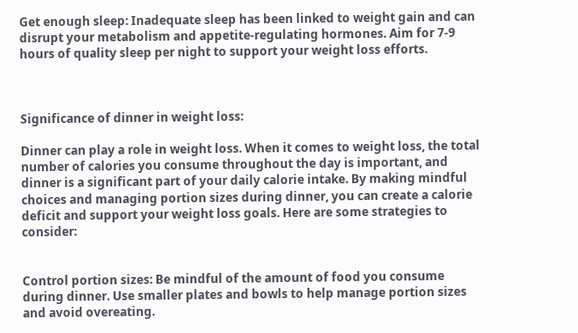Get enough sleep: Inadequate sleep has been linked to weight gain and can disrupt your metabolism and appetite-regulating hormones. Aim for 7-9 hours of quality sleep per night to support your weight loss efforts.



Significance of dinner in weight loss:

Dinner can play a role in weight loss. When it comes to weight loss, the total number of calories you consume throughout the day is important, and dinner is a significant part of your daily calorie intake. By making mindful choices and managing portion sizes during dinner, you can create a calorie deficit and support your weight loss goals. Here are some strategies to consider:


Control portion sizes: Be mindful of the amount of food you consume during dinner. Use smaller plates and bowls to help manage portion sizes and avoid overeating.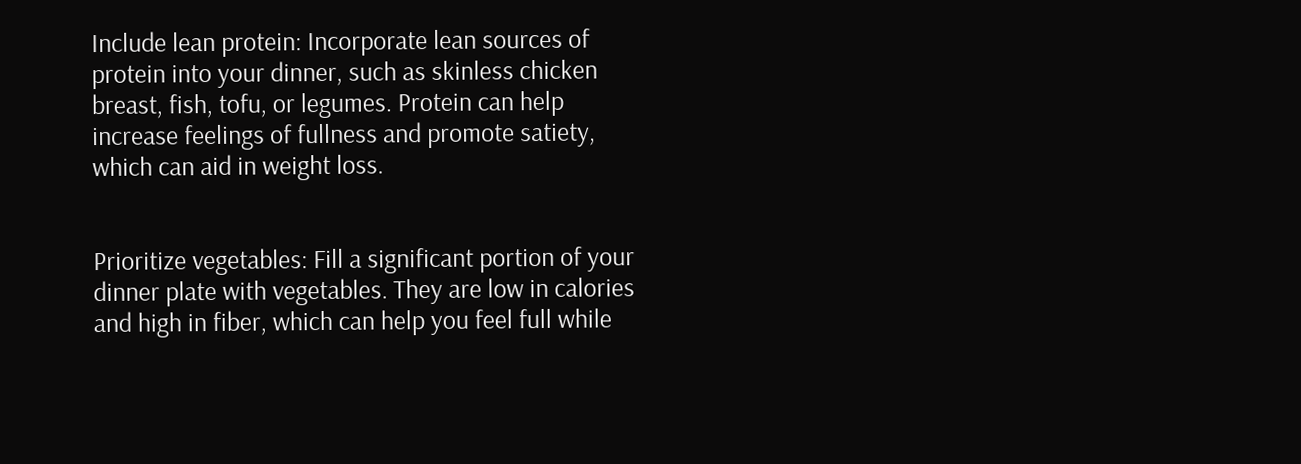Include lean protein: Incorporate lean sources of protein into your dinner, such as skinless chicken breast, fish, tofu, or legumes. Protein can help increase feelings of fullness and promote satiety, which can aid in weight loss.


Prioritize vegetables: Fill a significant portion of your dinner plate with vegetables. They are low in calories and high in fiber, which can help you feel full while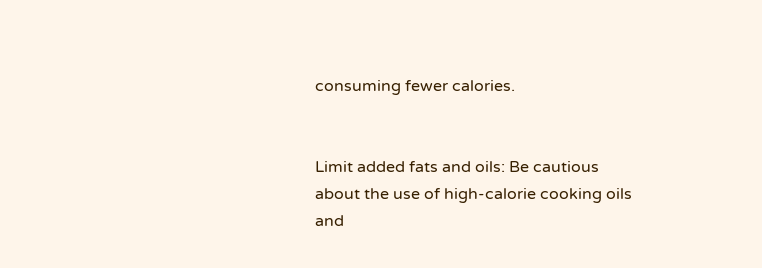consuming fewer calories.


Limit added fats and oils: Be cautious about the use of high-calorie cooking oils and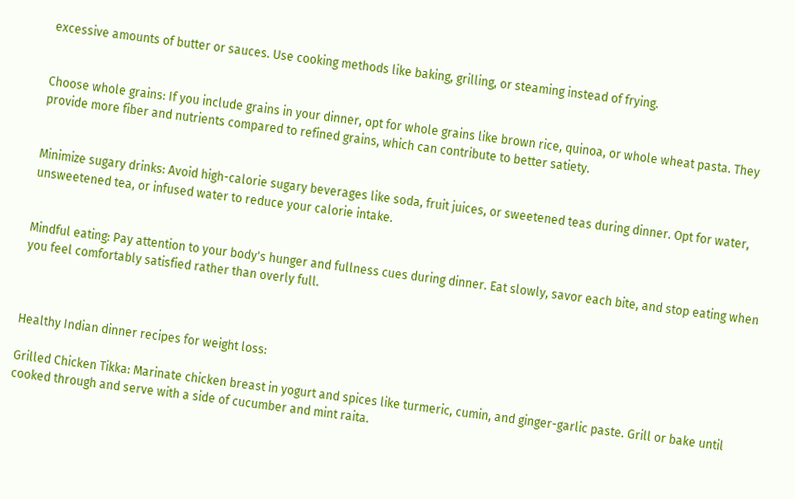excessive amounts of butter or sauces. Use cooking methods like baking, grilling, or steaming instead of frying.


Choose whole grains: If you include grains in your dinner, opt for whole grains like brown rice, quinoa, or whole wheat pasta. They provide more fiber and nutrients compared to refined grains, which can contribute to better satiety.


Minimize sugary drinks: Avoid high-calorie sugary beverages like soda, fruit juices, or sweetened teas during dinner. Opt for water, unsweetened tea, or infused water to reduce your calorie intake.


Mindful eating: Pay attention to your body's hunger and fullness cues during dinner. Eat slowly, savor each bite, and stop eating when you feel comfortably satisfied rather than overly full.



Healthy Indian dinner recipes for weight loss:

Grilled Chicken Tikka: Marinate chicken breast in yogurt and spices like turmeric, cumin, and ginger-garlic paste. Grill or bake until cooked through and serve with a side of cucumber and mint raita.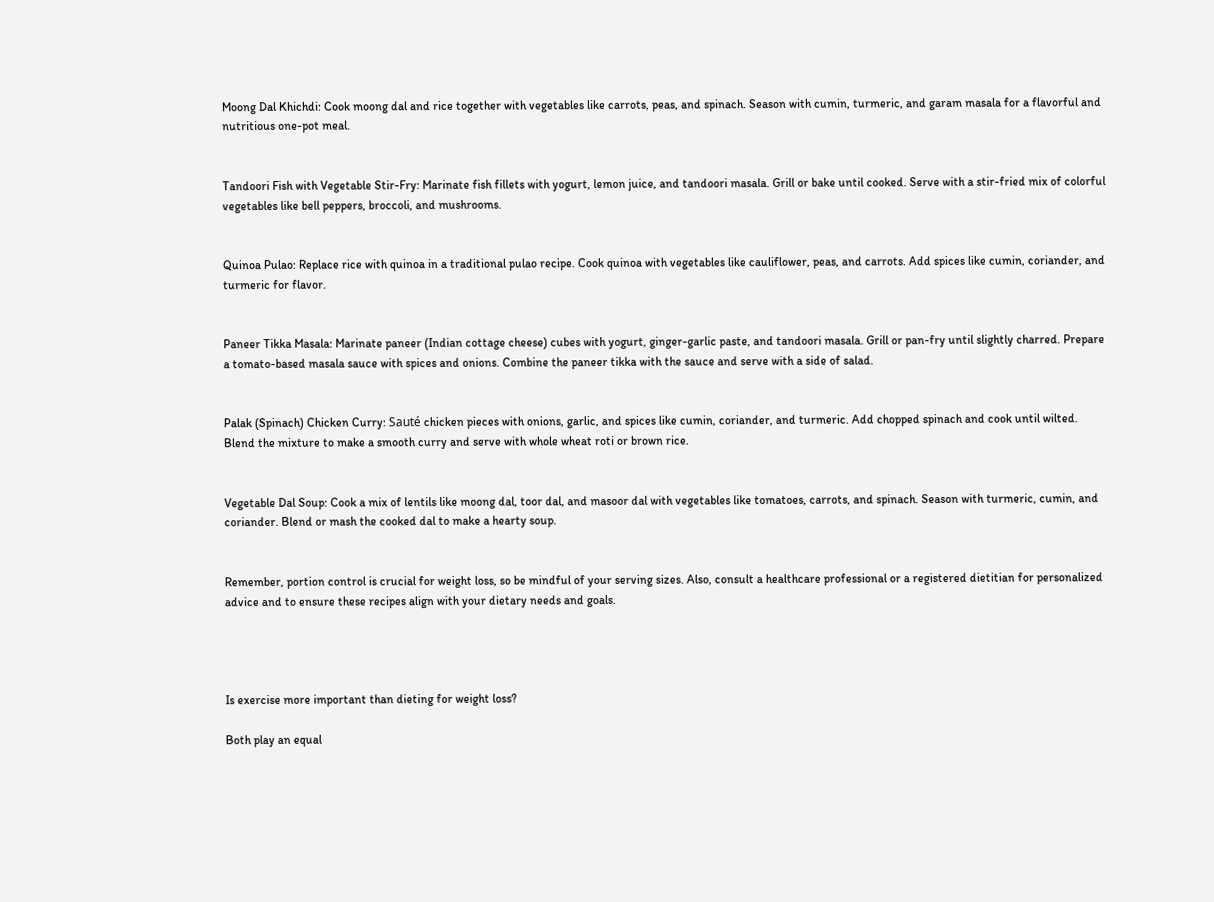Moong Dal Khichdi: Cook moong dal and rice together with vegetables like carrots, peas, and spinach. Season with cumin, turmeric, and garam masala for a flavorful and nutritious one-pot meal.


Tandoori Fish with Vegetable Stir-Fry: Marinate fish fillets with yogurt, lemon juice, and tandoori masala. Grill or bake until cooked. Serve with a stir-fried mix of colorful vegetables like bell peppers, broccoli, and mushrooms.


Quinoa Pulao: Replace rice with quinoa in a traditional pulao recipe. Cook quinoa with vegetables like cauliflower, peas, and carrots. Add spices like cumin, coriander, and turmeric for flavor.


Paneer Tikka Masala: Marinate paneer (Indian cottage cheese) cubes with yogurt, ginger-garlic paste, and tandoori masala. Grill or pan-fry until slightly charred. Prepare a tomato-based masala sauce with spices and onions. Combine the paneer tikka with the sauce and serve with a side of salad.


Palak (Spinach) Chicken Curry: Sauté chicken pieces with onions, garlic, and spices like cumin, coriander, and turmeric. Add chopped spinach and cook until wilted. Blend the mixture to make a smooth curry and serve with whole wheat roti or brown rice.


Vegetable Dal Soup: Cook a mix of lentils like moong dal, toor dal, and masoor dal with vegetables like tomatoes, carrots, and spinach. Season with turmeric, cumin, and coriander. Blend or mash the cooked dal to make a hearty soup.


Remember, portion control is crucial for weight loss, so be mindful of your serving sizes. Also, consult a healthcare professional or a registered dietitian for personalized advice and to ensure these recipes align with your dietary needs and goals.




Is exercise more important than dieting for weight loss?

Both play an equal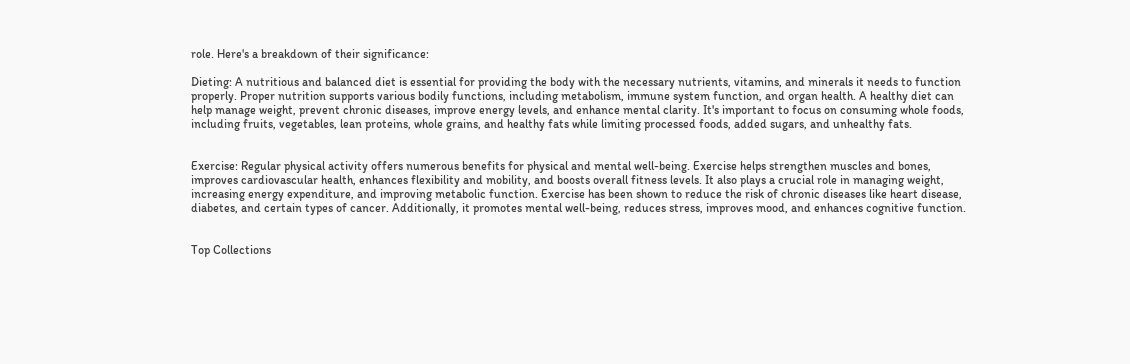role. Here's a breakdown of their significance:

Dieting: A nutritious and balanced diet is essential for providing the body with the necessary nutrients, vitamins, and minerals it needs to function properly. Proper nutrition supports various bodily functions, including metabolism, immune system function, and organ health. A healthy diet can help manage weight, prevent chronic diseases, improve energy levels, and enhance mental clarity. It's important to focus on consuming whole foods, including fruits, vegetables, lean proteins, whole grains, and healthy fats while limiting processed foods, added sugars, and unhealthy fats.


Exercise: Regular physical activity offers numerous benefits for physical and mental well-being. Exercise helps strengthen muscles and bones, improves cardiovascular health, enhances flexibility and mobility, and boosts overall fitness levels. It also plays a crucial role in managing weight, increasing energy expenditure, and improving metabolic function. Exercise has been shown to reduce the risk of chronic diseases like heart disease, diabetes, and certain types of cancer. Additionally, it promotes mental well-being, reduces stress, improves mood, and enhances cognitive function.


Top Collections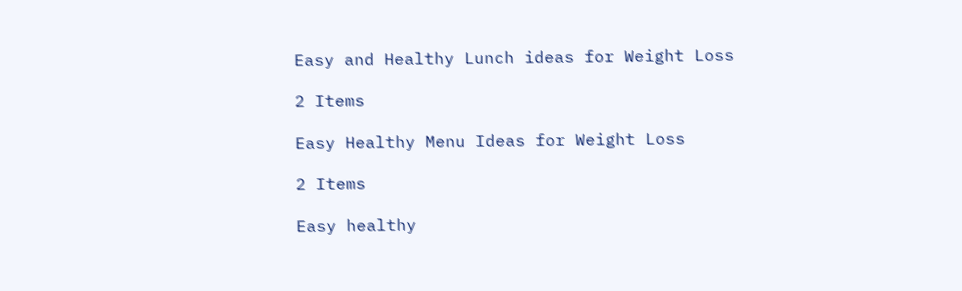Easy and Healthy Lunch ideas for Weight Loss

2 Items

Easy Healthy Menu Ideas for Weight Loss

2 Items

Easy healthy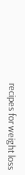recipes for weight loss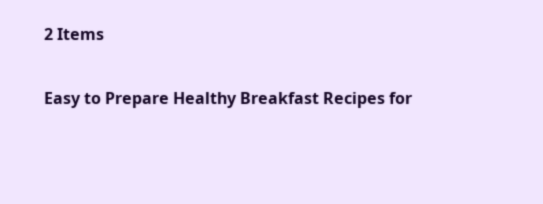2 Items

Easy to Prepare Healthy Breakfast Recipes for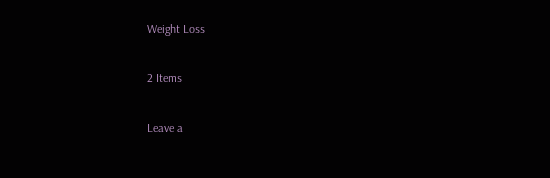Weight Loss

2 Items

Leave a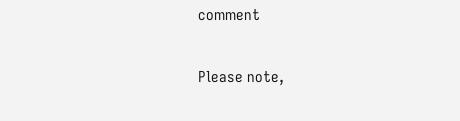comment

Please note,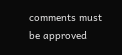comments must be approved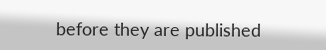before they are published